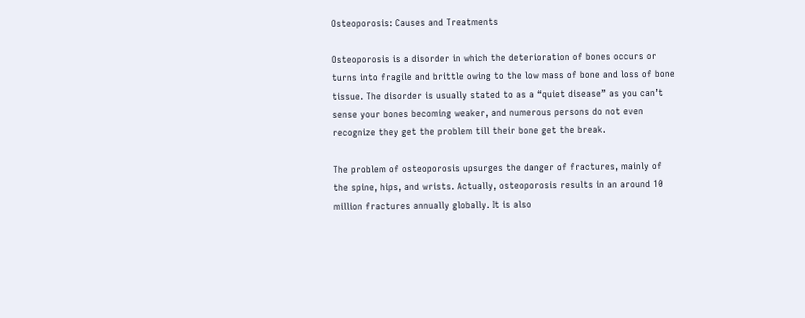Osteoporosis: Causes and Treatments

Osteoporosis is a disorder in which the deterioration of bones occurs or turns into fragile and brittle owing to the low mass of bone and loss of bone tissue. The disorder is usually stated to as a “quiet disease” as you can’t sense your bones becoming weaker, and numerous persons do not even recognize they get the problem till their bone get the break.

The problem of osteoporosis upsurges the danger of fractures, mainly of the spine, hips, and wrists. Actually, osteoporosis results in an around 10 million fractures annually globally. It is also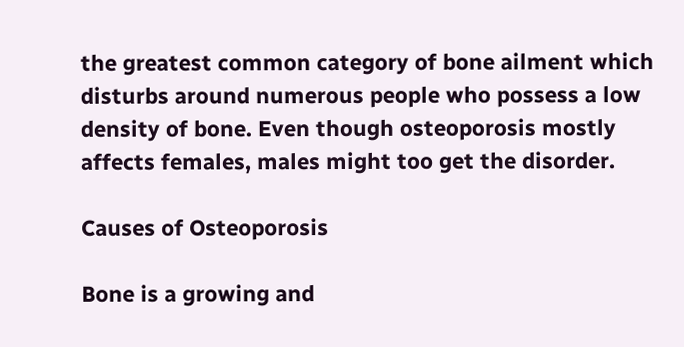the greatest common category of bone ailment which disturbs around numerous people who possess a low density of bone. Even though osteoporosis mostly affects females, males might too get the disorder.

Causes of Osteoporosis

Bone is a growing and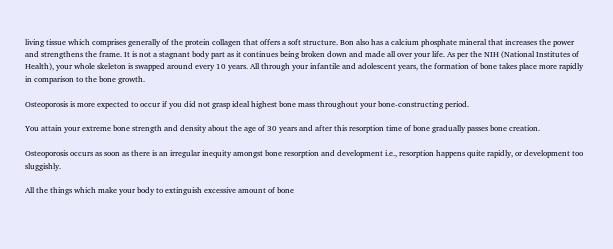living tissue which comprises generally of the protein collagen that offers a soft structure. Bon also has a calcium phosphate mineral that increases the power and strengthens the frame. It is not a stagnant body part as it continues being broken down and made all over your life. As per the NIH (National Institutes of Health), your whole skeleton is swapped around every 10 years. All through your infantile and adolescent years, the formation of bone takes place more rapidly in comparison to the bone growth.

Osteoporosis is more expected to occur if you did not grasp ideal highest bone mass throughout your bone-constructing period.

You attain your extreme bone strength and density about the age of 30 years and after this resorption time of bone gradually passes bone creation.

Osteoporosis occurs as soon as there is an irregular inequity amongst bone resorption and development i.e., resorption happens quite rapidly, or development too sluggishly.

All the things which make your body to extinguish excessive amount of bone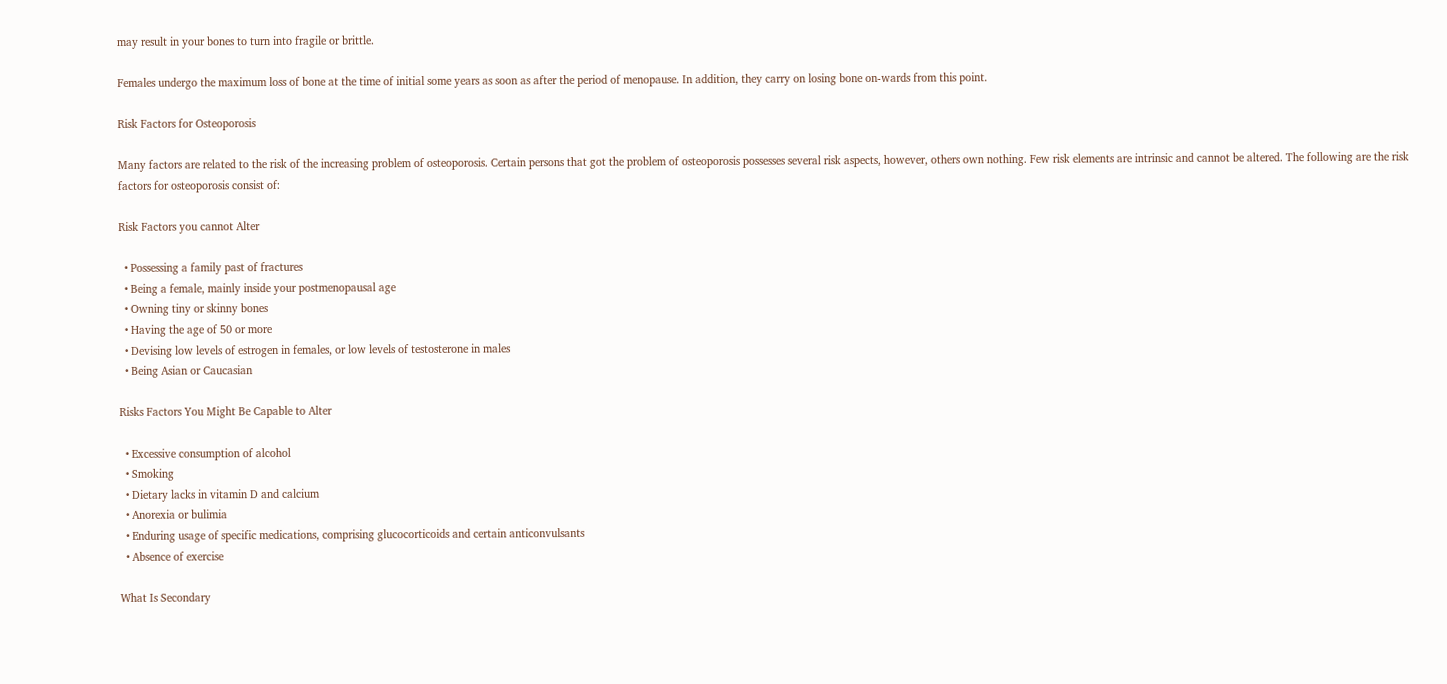may result in your bones to turn into fragile or brittle.

Females undergo the maximum loss of bone at the time of initial some years as soon as after the period of menopause. In addition, they carry on losing bone on-wards from this point.

Risk Factors for Osteoporosis

Many factors are related to the risk of the increasing problem of osteoporosis. Certain persons that got the problem of osteoporosis possesses several risk aspects, however, others own nothing. Few risk elements are intrinsic and cannot be altered. The following are the risk factors for osteoporosis consist of:

Risk Factors you cannot Alter

  • Possessing a family past of fractures
  • Being a female, mainly inside your postmenopausal age
  • Owning tiny or skinny bones
  • Having the age of 50 or more
  • Devising low levels of estrogen in females, or low levels of testosterone in males
  • Being Asian or Caucasian

Risks Factors You Might Be Capable to Alter

  • Excessive consumption of alcohol
  • Smoking
  • Dietary lacks in vitamin D and calcium
  • Anorexia or bulimia
  • Enduring usage of specific medications, comprising glucocorticoids and certain anticonvulsants
  • Absence of exercise

What Is Secondary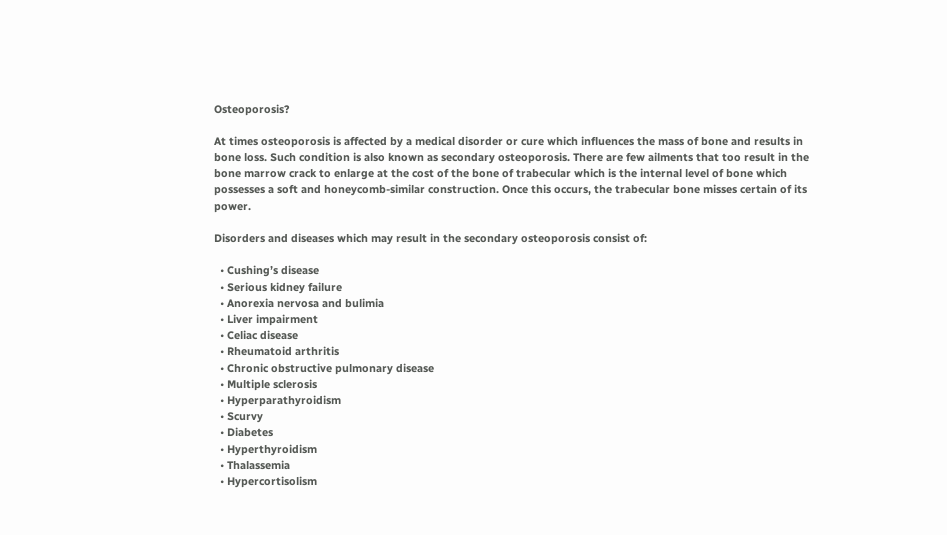Osteoporosis?

At times osteoporosis is affected by a medical disorder or cure which influences the mass of bone and results in bone loss. Such condition is also known as secondary osteoporosis. There are few ailments that too result in the bone marrow crack to enlarge at the cost of the bone of trabecular which is the internal level of bone which possesses a soft and honeycomb-similar construction. Once this occurs, the trabecular bone misses certain of its power.

Disorders and diseases which may result in the secondary osteoporosis consist of:

  • Cushing’s disease
  • Serious kidney failure
  • Anorexia nervosa and bulimia
  • Liver impairment
  • Celiac disease
  • Rheumatoid arthritis
  • Chronic obstructive pulmonary disease
  • Multiple sclerosis
  • Hyperparathyroidism
  • Scurvy
  • Diabetes
  • Hyperthyroidism
  • Thalassemia
  • Hypercortisolism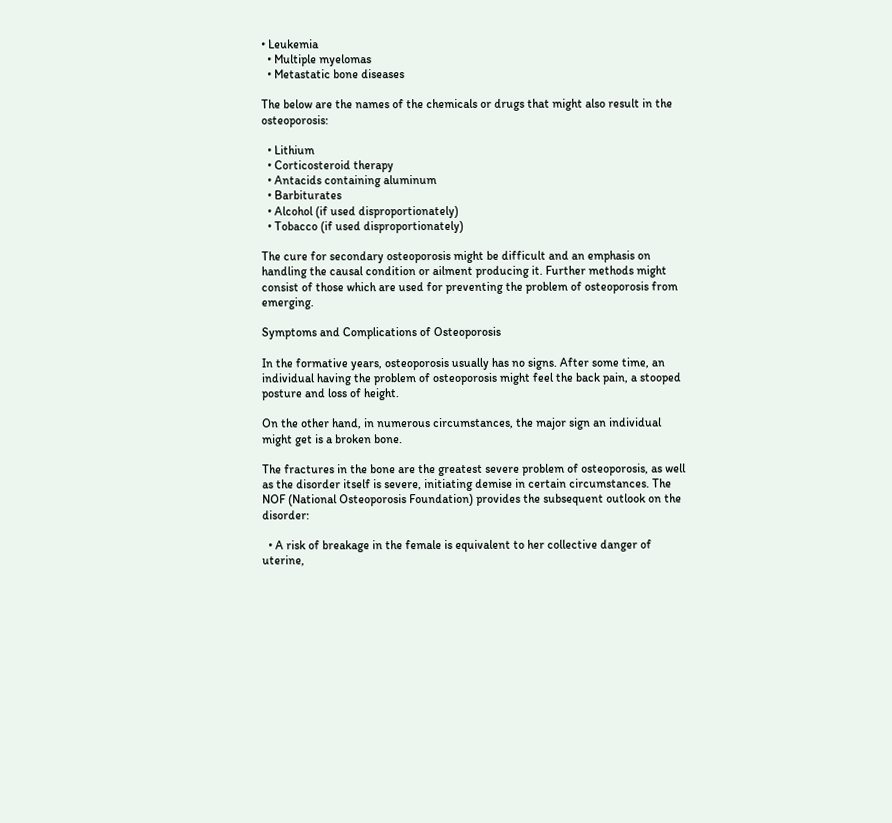• Leukemia
  • Multiple myelomas
  • Metastatic bone diseases

The below are the names of the chemicals or drugs that might also result in the osteoporosis:

  • Lithium
  • Corticosteroid therapy
  • Antacids containing aluminum
  • Barbiturates
  • Alcohol (if used disproportionately)
  • Tobacco (if used disproportionately)

The cure for secondary osteoporosis might be difficult and an emphasis on handling the causal condition or ailment producing it. Further methods might consist of those which are used for preventing the problem of osteoporosis from emerging.

Symptoms and Complications of Osteoporosis

In the formative years, osteoporosis usually has no signs. After some time, an individual having the problem of osteoporosis might feel the back pain, a stooped posture and loss of height.

On the other hand, in numerous circumstances, the major sign an individual might get is a broken bone.

The fractures in the bone are the greatest severe problem of osteoporosis, as well as the disorder itself is severe, initiating demise in certain circumstances. The NOF (National Osteoporosis Foundation) provides the subsequent outlook on the disorder:

  • A risk of breakage in the female is equivalent to her collective danger of uterine,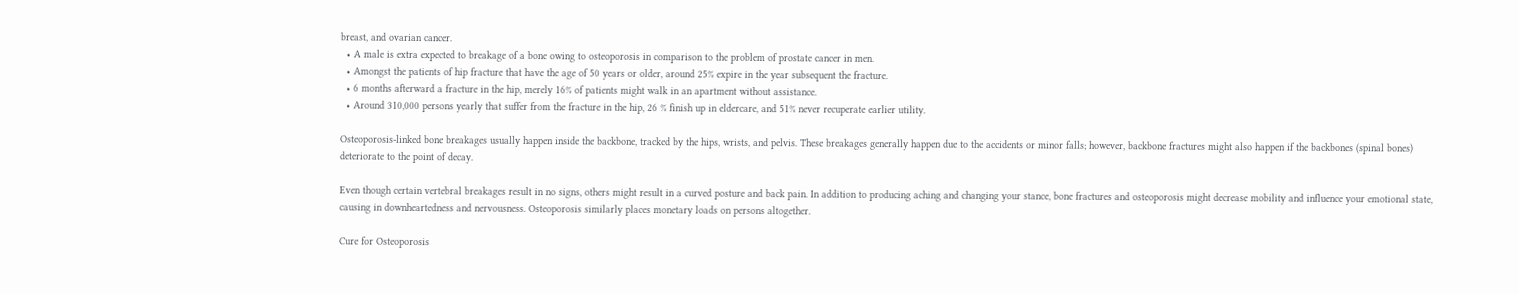breast, and ovarian cancer.
  • A male is extra expected to breakage of a bone owing to osteoporosis in comparison to the problem of prostate cancer in men.
  • Amongst the patients of hip fracture that have the age of 50 years or older, around 25% expire in the year subsequent the fracture.
  • 6 months afterward a fracture in the hip, merely 16% of patients might walk in an apartment without assistance.
  • Around 310,000 persons yearly that suffer from the fracture in the hip, 26 % finish up in eldercare, and 51% never recuperate earlier utility.

Osteoporosis-linked bone breakages usually happen inside the backbone, tracked by the hips, wrists, and pelvis. These breakages generally happen due to the accidents or minor falls; however, backbone fractures might also happen if the backbones (spinal bones) deteriorate to the point of decay.

Even though certain vertebral breakages result in no signs, others might result in a curved posture and back pain. In addition to producing aching and changing your stance, bone fractures and osteoporosis might decrease mobility and influence your emotional state, causing in downheartedness and nervousness. Osteoporosis similarly places monetary loads on persons altogether.

Cure for Osteoporosis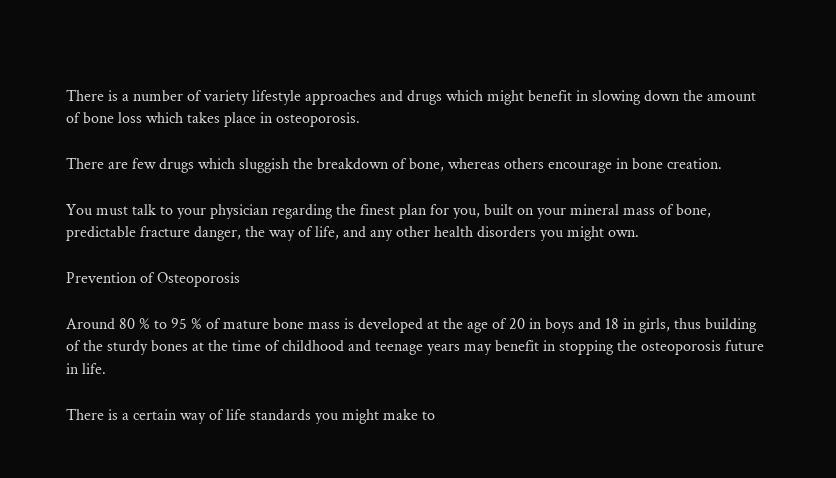There is a number of variety lifestyle approaches and drugs which might benefit in slowing down the amount of bone loss which takes place in osteoporosis.

There are few drugs which sluggish the breakdown of bone, whereas others encourage in bone creation.

You must talk to your physician regarding the finest plan for you, built on your mineral mass of bone, predictable fracture danger, the way of life, and any other health disorders you might own.

Prevention of Osteoporosis

Around 80 % to 95 % of mature bone mass is developed at the age of 20 in boys and 18 in girls, thus building of the sturdy bones at the time of childhood and teenage years may benefit in stopping the osteoporosis future in life.

There is a certain way of life standards you might make to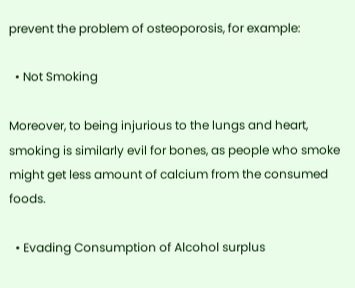prevent the problem of osteoporosis, for example:

  • Not Smoking

Moreover, to being injurious to the lungs and heart, smoking is similarly evil for bones, as people who smoke might get less amount of calcium from the consumed foods.

  • Evading Consumption of Alcohol surplus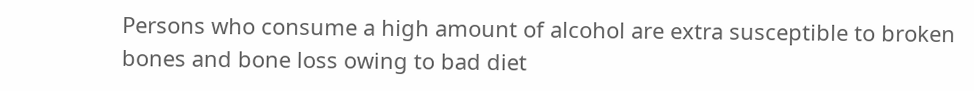Persons who consume a high amount of alcohol are extra susceptible to broken bones and bone loss owing to bad diet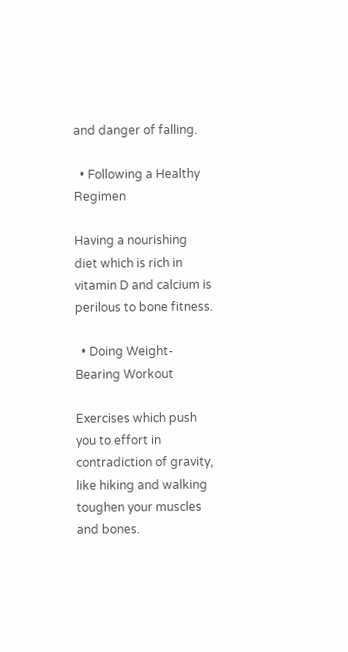and danger of falling.

  • Following a Healthy Regimen

Having a nourishing diet which is rich in vitamin D and calcium is perilous to bone fitness.

  • Doing Weight-Bearing Workout

Exercises which push you to effort in contradiction of gravity, like hiking and walking toughen your muscles and bones.